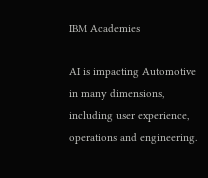IBM Academies

AI is impacting Automotive in many dimensions, including user experience, operations and engineering.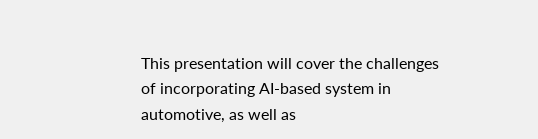This presentation will cover the challenges of incorporating AI-based system in automotive, as well as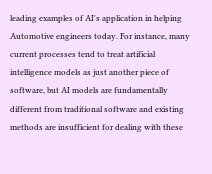leading examples of AI's application in helping Automotive engineers today. For instance, many current processes tend to treat artificial intelligence models as just another piece of software, but AI models are fundamentally different from traditional software and existing methods are insufficient for dealing with these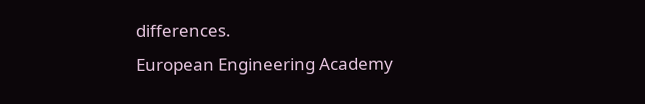differences.
European Engineering Academy